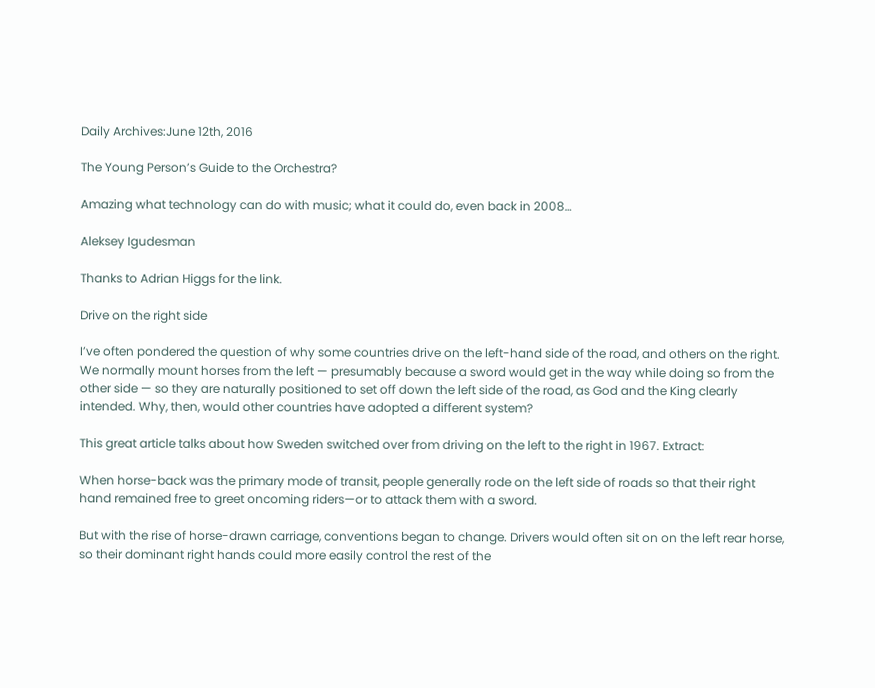Daily Archives:June 12th, 2016

The Young Person’s Guide to the Orchestra?

Amazing what technology can do with music; what it could do, even back in 2008…

Aleksey Igudesman

Thanks to Adrian Higgs for the link.

Drive on the right side

I’ve often pondered the question of why some countries drive on the left-hand side of the road, and others on the right. We normally mount horses from the left — presumably because a sword would get in the way while doing so from the other side — so they are naturally positioned to set off down the left side of the road, as God and the King clearly intended. Why, then, would other countries have adopted a different system?

This great article talks about how Sweden switched over from driving on the left to the right in 1967. Extract:

When horse-back was the primary mode of transit, people generally rode on the left side of roads so that their right hand remained free to greet oncoming riders—or to attack them with a sword.

But with the rise of horse-drawn carriage, conventions began to change. Drivers would often sit on on the left rear horse, so their dominant right hands could more easily control the rest of the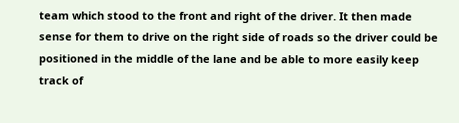team which stood to the front and right of the driver. It then made sense for them to drive on the right side of roads so the driver could be positioned in the middle of the lane and be able to more easily keep track of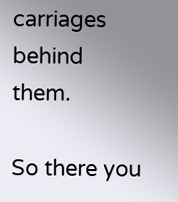carriages behind them.

So there you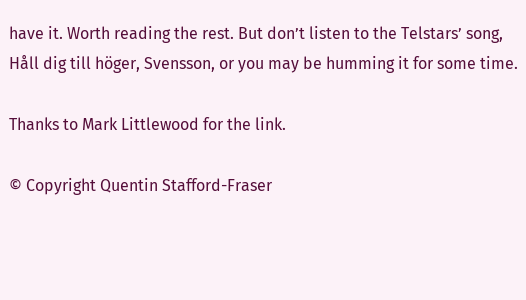have it. Worth reading the rest. But don’t listen to the Telstars’ song, Håll dig till höger, Svensson, or you may be humming it for some time.

Thanks to Mark Littlewood for the link.

© Copyright Quentin Stafford-Fraser